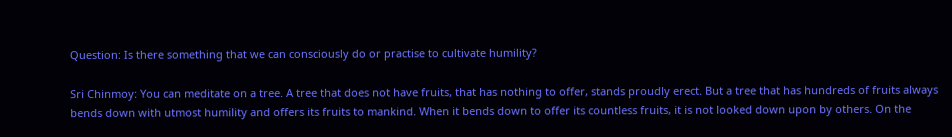Question: Is there something that we can consciously do or practise to cultivate humility?

Sri Chinmoy: You can meditate on a tree. A tree that does not have fruits, that has nothing to offer, stands proudly erect. But a tree that has hundreds of fruits always bends down with utmost humility and offers its fruits to mankind. When it bends down to offer its countless fruits, it is not looked down upon by others. On the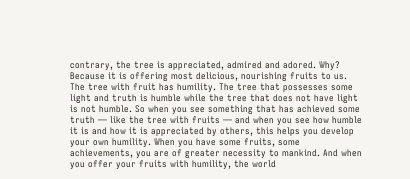contrary, the tree is appreciated, admired and adored. Why? Because it is offering most delicious, nourishing fruits to us. The tree with fruit has humility. The tree that possesses some light and truth is humble while the tree that does not have light is not humble. So when you see something that has achieved some truth — like the tree with fruits — and when you see how humble it is and how it is appreciated by others, this helps you develop your own humility. When you have some fruits, some achievements, you are of greater necessity to mankind. And when you offer your fruits with humility, the world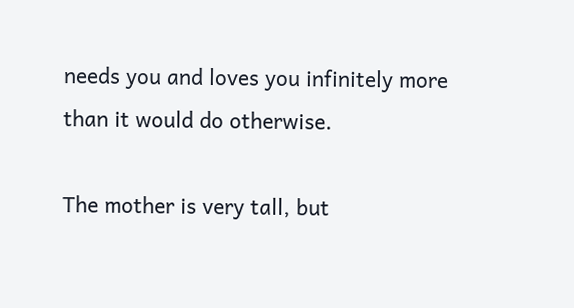needs you and loves you infinitely more than it would do otherwise.

The mother is very tall, but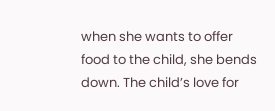when she wants to offer food to the child, she bends down. The child’s love for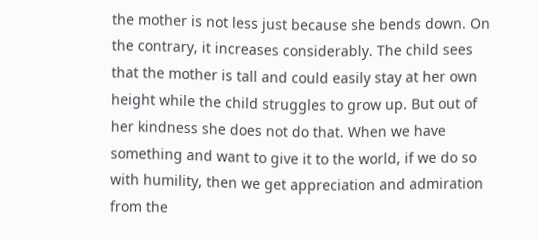the mother is not less just because she bends down. On the contrary, it increases considerably. The child sees that the mother is tall and could easily stay at her own height while the child struggles to grow up. But out of her kindness she does not do that. When we have something and want to give it to the world, if we do so with humility, then we get appreciation and admiration from the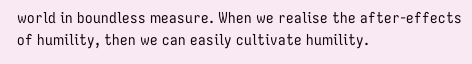world in boundless measure. When we realise the after-effects of humility, then we can easily cultivate humility.